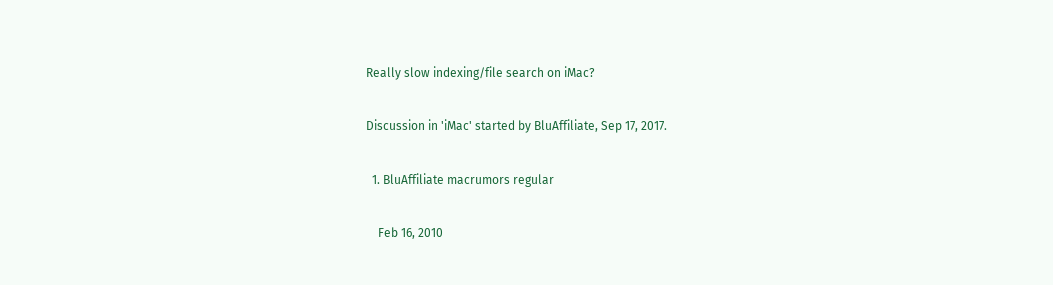Really slow indexing/file search on iMac?

Discussion in 'iMac' started by BluAffiliate, Sep 17, 2017.

  1. BluAffiliate macrumors regular

    Feb 16, 2010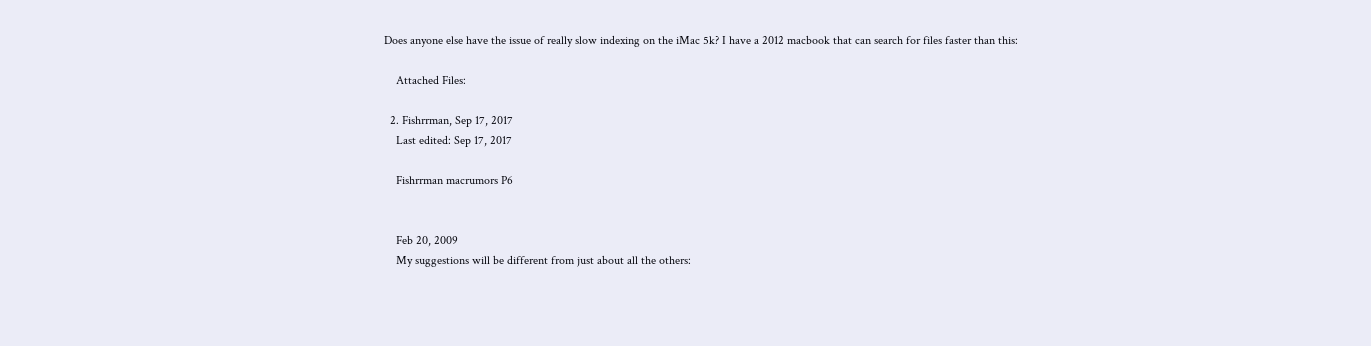Does anyone else have the issue of really slow indexing on the iMac 5k? I have a 2012 macbook that can search for files faster than this:

    Attached Files:

  2. Fishrrman, Sep 17, 2017
    Last edited: Sep 17, 2017

    Fishrrman macrumors P6


    Feb 20, 2009
    My suggestions will be different from just about all the others: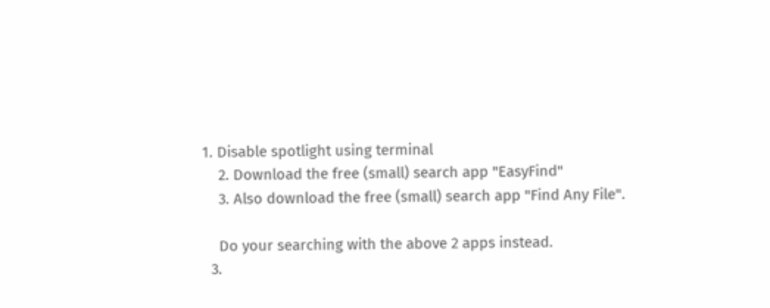1. Disable spotlight using terminal
    2. Download the free (small) search app "EasyFind"
    3. Also download the free (small) search app "Find Any File".

    Do your searching with the above 2 apps instead.
  3.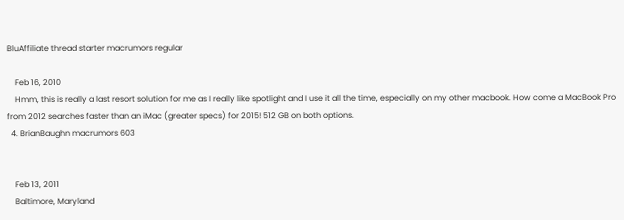BluAffiliate thread starter macrumors regular

    Feb 16, 2010
    Hmm, this is really a last resort solution for me as I really like spotlight and I use it all the time, especially on my other macbook. How come a MacBook Pro from 2012 searches faster than an iMac (greater specs) for 2015! 512 GB on both options.
  4. BrianBaughn macrumors 603


    Feb 13, 2011
    Baltimore, Maryland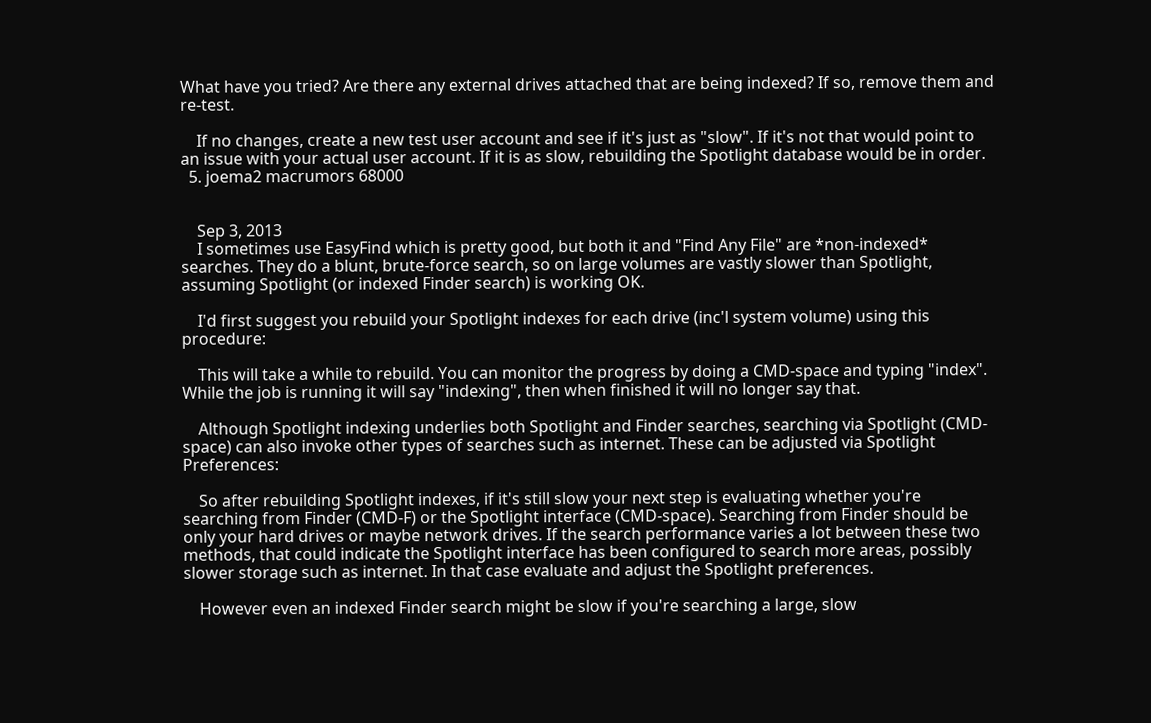What have you tried? Are there any external drives attached that are being indexed? If so, remove them and re-test.

    If no changes, create a new test user account and see if it's just as "slow". If it's not that would point to an issue with your actual user account. If it is as slow, rebuilding the Spotlight database would be in order.
  5. joema2 macrumors 68000


    Sep 3, 2013
    I sometimes use EasyFind which is pretty good, but both it and "Find Any File" are *non-indexed* searches. They do a blunt, brute-force search, so on large volumes are vastly slower than Spotlight, assuming Spotlight (or indexed Finder search) is working OK.

    I'd first suggest you rebuild your Spotlight indexes for each drive (inc'l system volume) using this procedure:

    This will take a while to rebuild. You can monitor the progress by doing a CMD-space and typing "index". While the job is running it will say "indexing", then when finished it will no longer say that.

    Although Spotlight indexing underlies both Spotlight and Finder searches, searching via Spotlight (CMD-space) can also invoke other types of searches such as internet. These can be adjusted via Spotlight Preferences:

    So after rebuilding Spotlight indexes, if it's still slow your next step is evaluating whether you're searching from Finder (CMD-F) or the Spotlight interface (CMD-space). Searching from Finder should be only your hard drives or maybe network drives. If the search performance varies a lot between these two methods, that could indicate the Spotlight interface has been configured to search more areas, possibly slower storage such as internet. In that case evaluate and adjust the Spotlight preferences.

    However even an indexed Finder search might be slow if you're searching a large, slow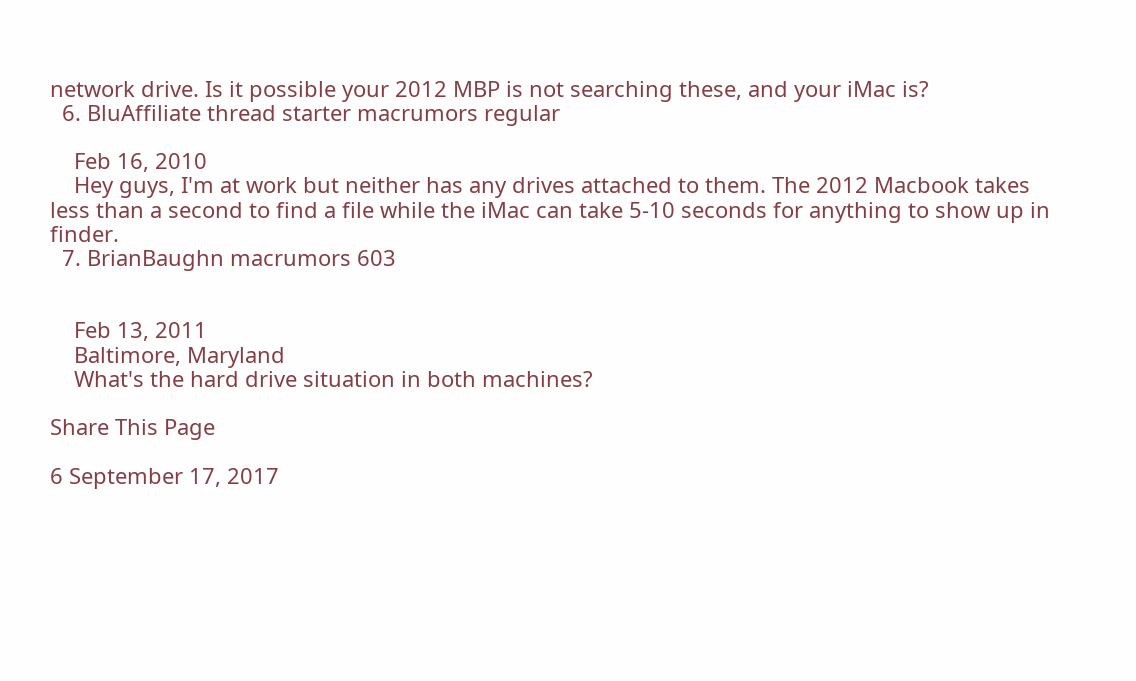network drive. Is it possible your 2012 MBP is not searching these, and your iMac is?
  6. BluAffiliate thread starter macrumors regular

    Feb 16, 2010
    Hey guys, I'm at work but neither has any drives attached to them. The 2012 Macbook takes less than a second to find a file while the iMac can take 5-10 seconds for anything to show up in finder.
  7. BrianBaughn macrumors 603


    Feb 13, 2011
    Baltimore, Maryland
    What's the hard drive situation in both machines?

Share This Page

6 September 17, 2017